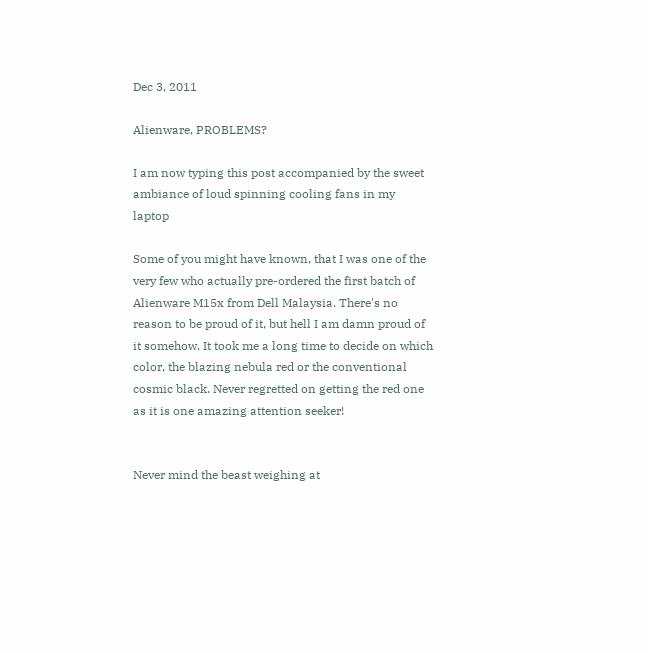Dec 3, 2011

Alienware, PROBLEMS?

I am now typing this post accompanied by the sweet ambiance of loud spinning cooling fans in my laptop

Some of you might have known, that I was one of the very few who actually pre-ordered the first batch of Alienware M15x from Dell Malaysia. There's no reason to be proud of it, but hell I am damn proud of it somehow. It took me a long time to decide on which color, the blazing nebula red or the conventional cosmic black. Never regretted on getting the red one as it is one amazing attention seeker!


Never mind the beast weighing at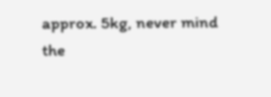approx. 5kg, never mind the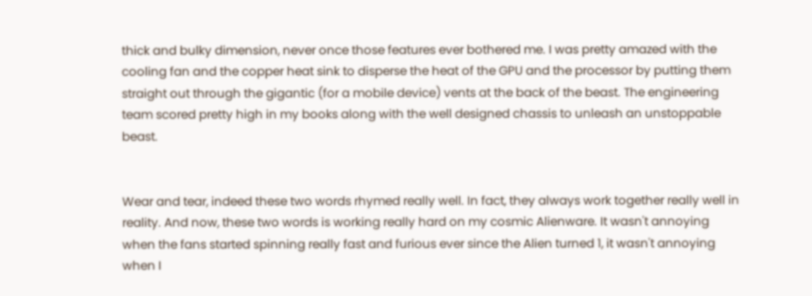thick and bulky dimension, never once those features ever bothered me. I was pretty amazed with the cooling fan and the copper heat sink to disperse the heat of the GPU and the processor by putting them straight out through the gigantic (for a mobile device) vents at the back of the beast. The engineering team scored pretty high in my books along with the well designed chassis to unleash an unstoppable beast.


Wear and tear, indeed these two words rhymed really well. In fact, they always work together really well in reality. And now, these two words is working really hard on my cosmic Alienware. It wasn't annoying when the fans started spinning really fast and furious ever since the Alien turned 1, it wasn't annoying when I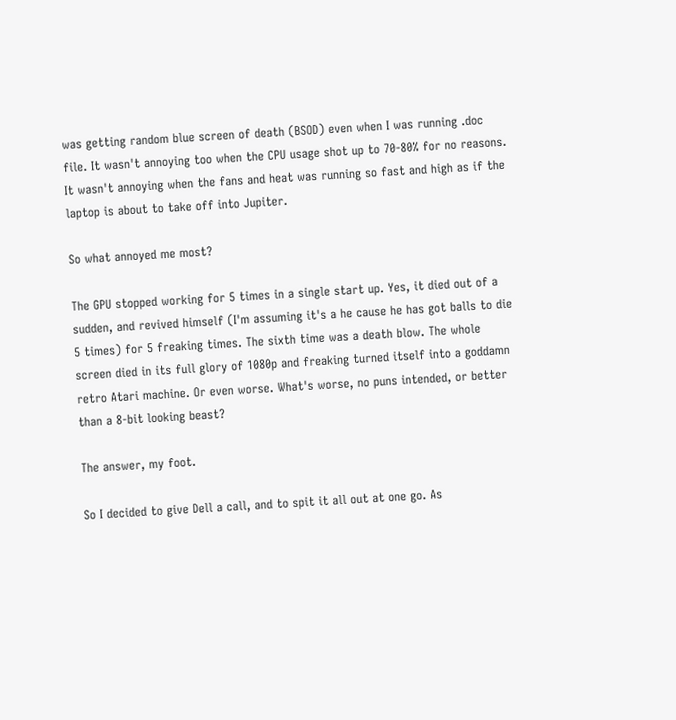was getting random blue screen of death (BSOD) even when I was running .doc file. It wasn't annoying too when the CPU usage shot up to 70-80% for no reasons. It wasn't annoying when the fans and heat was running so fast and high as if the laptop is about to take off into Jupiter.

So what annoyed me most?

The GPU stopped working for 5 times in a single start up. Yes, it died out of a sudden, and revived himself (I'm assuming it's a he cause he has got balls to die 5 times) for 5 freaking times. The sixth time was a death blow. The whole screen died in its full glory of 1080p and freaking turned itself into a goddamn retro Atari machine. Or even worse. What's worse, no puns intended, or better than a 8-bit looking beast?

The answer, my foot.

So I decided to give Dell a call, and to spit it all out at one go. As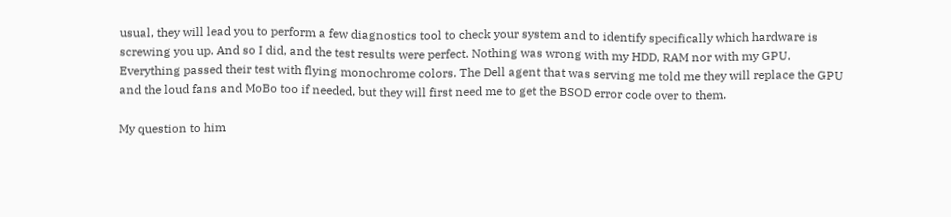usual, they will lead you to perform a few diagnostics tool to check your system and to identify specifically which hardware is screwing you up. And so I did, and the test results were perfect. Nothing was wrong with my HDD, RAM nor with my GPU. Everything passed their test with flying monochrome colors. The Dell agent that was serving me told me they will replace the GPU and the loud fans and MoBo too if needed, but they will first need me to get the BSOD error code over to them.

My question to him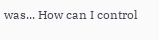was... How can I control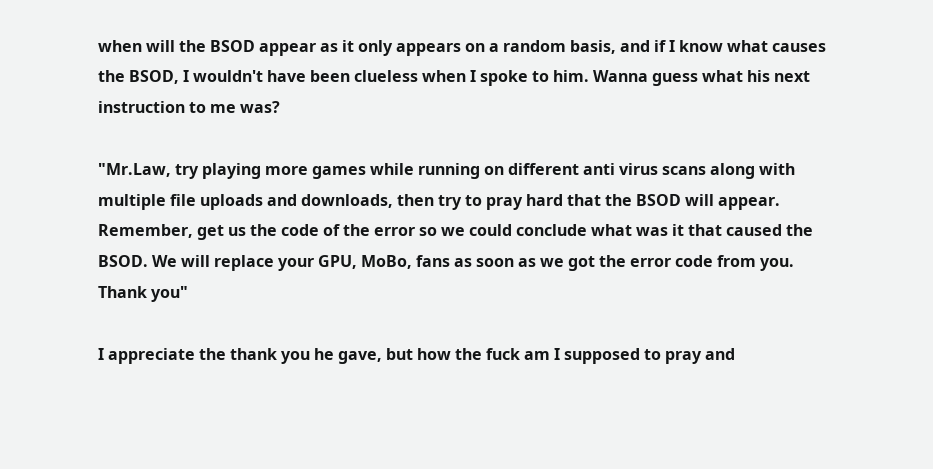when will the BSOD appear as it only appears on a random basis, and if I know what causes the BSOD, I wouldn't have been clueless when I spoke to him. Wanna guess what his next instruction to me was?

"Mr.Law, try playing more games while running on different anti virus scans along with multiple file uploads and downloads, then try to pray hard that the BSOD will appear. Remember, get us the code of the error so we could conclude what was it that caused the BSOD. We will replace your GPU, MoBo, fans as soon as we got the error code from you. Thank you"

I appreciate the thank you he gave, but how the fuck am I supposed to pray and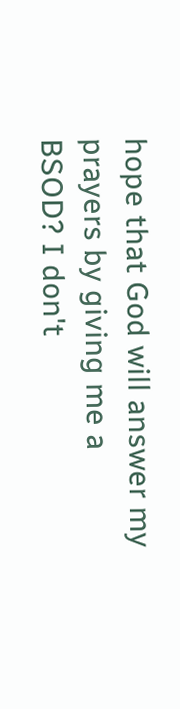hope that God will answer my prayers by giving me a BSOD? I don't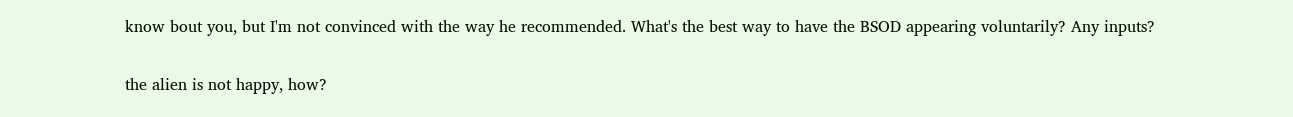know bout you, but I'm not convinced with the way he recommended. What's the best way to have the BSOD appearing voluntarily? Any inputs?

the alien is not happy, how?